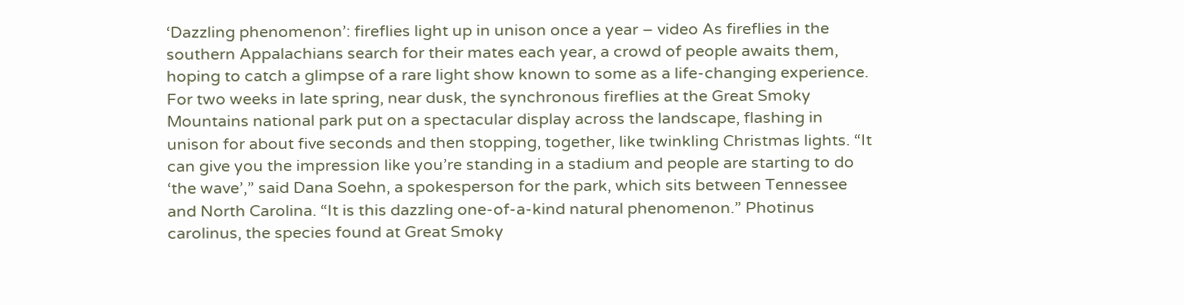‘Dazzling phenomenon’: fireflies light up in unison once a year – video As fireflies in the southern Appalachians search for their mates each year, a crowd of people awaits them, hoping to catch a glimpse of a rare light show known to some as a life-changing experience. For two weeks in late spring, near dusk, the synchronous fireflies at the Great Smoky Mountains national park put on a spectacular display across the landscape, flashing in unison for about five seconds and then stopping, together, like twinkling Christmas lights. “It can give you the impression like you’re standing in a stadium and people are starting to do ‘the wave’,” said Dana Soehn, a spokesperson for the park, which sits between Tennessee and North Carolina. “It is this dazzling one-of-a-kind natural phenomenon.” Photinus carolinus, the species found at Great Smoky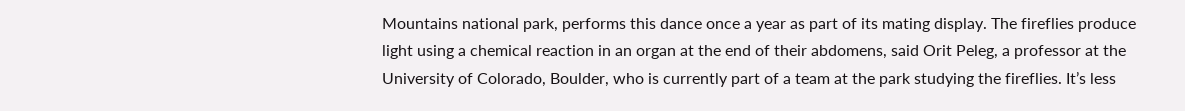Mountains national park, performs this dance once a year as part of its mating display. The fireflies produce light using a chemical reaction in an organ at the end of their abdomens, said Orit Peleg, a professor at the University of Colorado, Boulder, who is currently part of a team at the park studying the fireflies. It’s less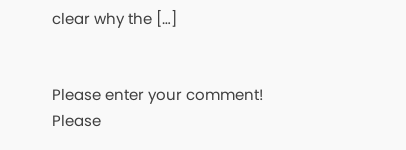clear why the […]


Please enter your comment!
Please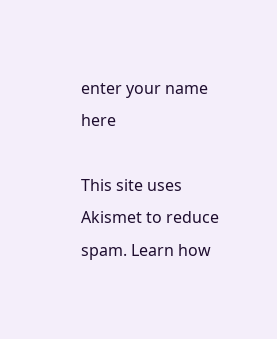enter your name here

This site uses Akismet to reduce spam. Learn how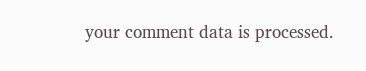your comment data is processed.